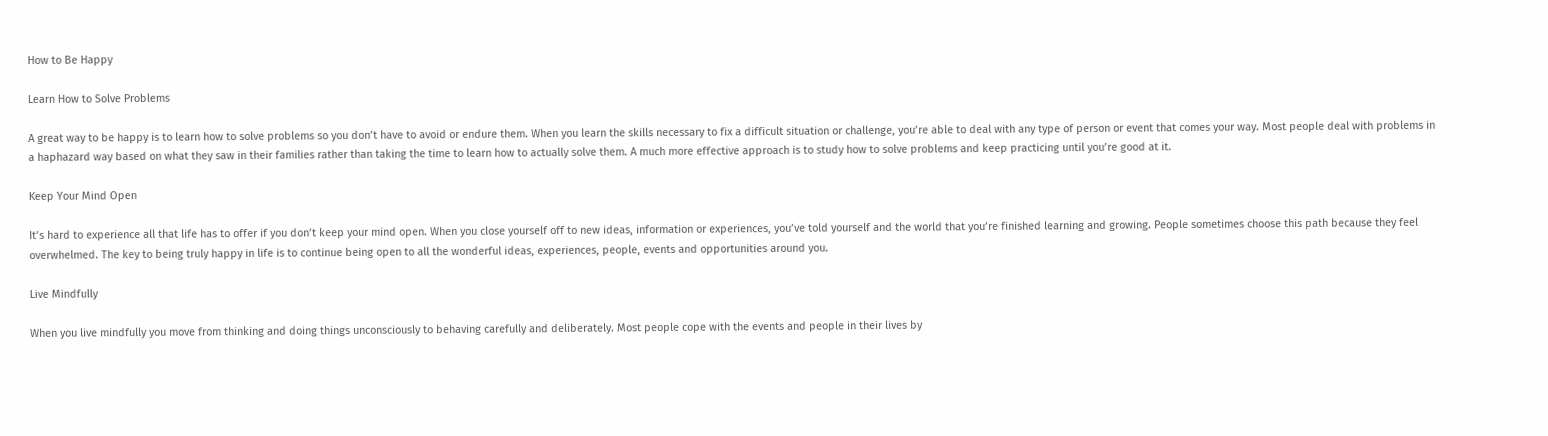How to Be Happy

Learn How to Solve Problems

A great way to be happy is to learn how to solve problems so you don’t have to avoid or endure them. When you learn the skills necessary to fix a difficult situation or challenge, you’re able to deal with any type of person or event that comes your way. Most people deal with problems in a haphazard way based on what they saw in their families rather than taking the time to learn how to actually solve them. A much more effective approach is to study how to solve problems and keep practicing until you’re good at it.

Keep Your Mind Open

It’s hard to experience all that life has to offer if you don’t keep your mind open. When you close yourself off to new ideas, information or experiences, you’ve told yourself and the world that you’re finished learning and growing. People sometimes choose this path because they feel overwhelmed. The key to being truly happy in life is to continue being open to all the wonderful ideas, experiences, people, events and opportunities around you.

Live Mindfully

When you live mindfully you move from thinking and doing things unconsciously to behaving carefully and deliberately. Most people cope with the events and people in their lives by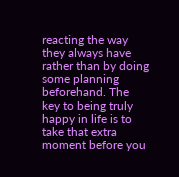reacting the way they always have rather than by doing some planning beforehand. The key to being truly happy in life is to take that extra moment before you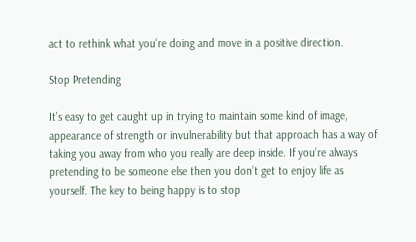act to rethink what you’re doing and move in a positive direction.

Stop Pretending

It’s easy to get caught up in trying to maintain some kind of image, appearance of strength or invulnerability but that approach has a way of taking you away from who you really are deep inside. If you’re always pretending to be someone else then you don’t get to enjoy life as yourself. The key to being happy is to stop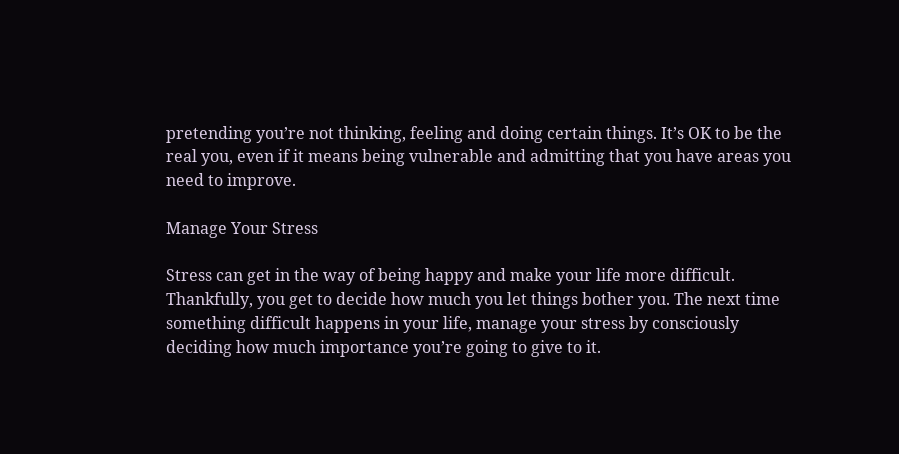pretending you’re not thinking, feeling and doing certain things. It’s OK to be the real you, even if it means being vulnerable and admitting that you have areas you need to improve.

Manage Your Stress

Stress can get in the way of being happy and make your life more difficult. Thankfully, you get to decide how much you let things bother you. The next time something difficult happens in your life, manage your stress by consciously deciding how much importance you’re going to give to it.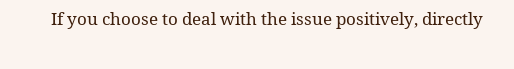If you choose to deal with the issue positively, directly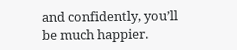and confidently, you’ll be much happier.